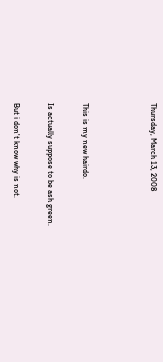Thursday, March 13, 2008



This is my new hairdo.

Is actually suppose to be ash green.

But i don't know why is not.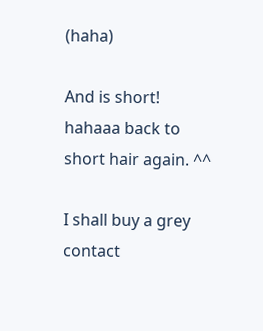(haha)

And is short! hahaaa back to short hair again. ^^

I shall buy a grey contact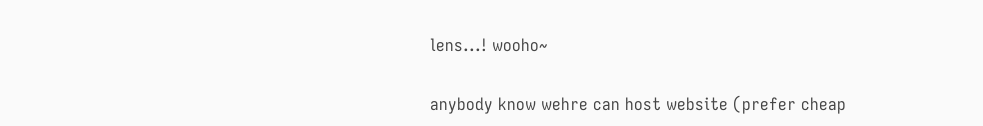lens...! wooho~

anybody know wehre can host website (prefer cheap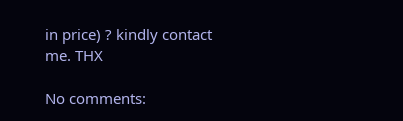in price) ? kindly contact me. THX

No comments: